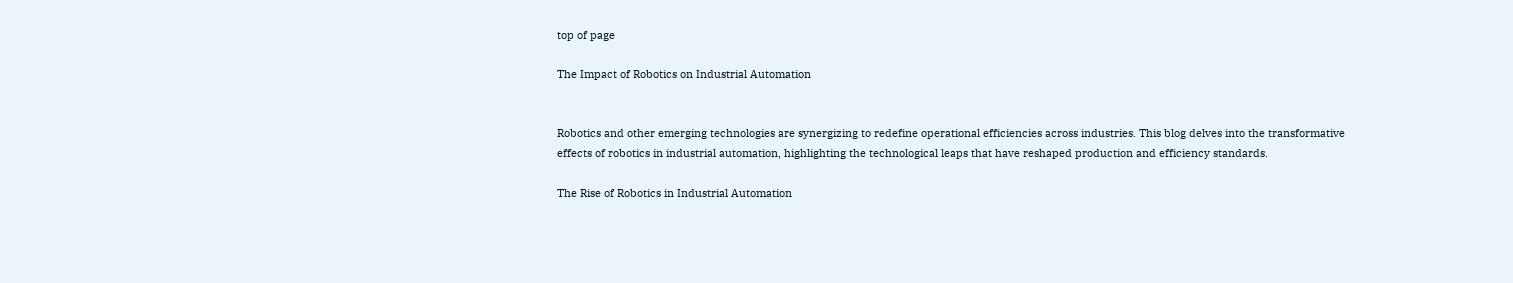top of page

The Impact of Robotics on Industrial Automation


Robotics and other emerging technologies are synergizing to redefine operational efficiencies across industries. This blog delves into the transformative effects of robotics in industrial automation, highlighting the technological leaps that have reshaped production and efficiency standards.

The Rise of Robotics in Industrial Automation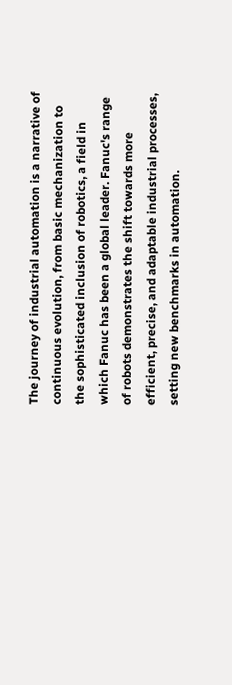The journey of industrial automation is a narrative of continuous evolution, from basic mechanization to the sophisticated inclusion of robotics, a field in which Fanuc has been a global leader. Fanuc's range of robots demonstrates the shift towards more efficient, precise, and adaptable industrial processes, setting new benchmarks in automation.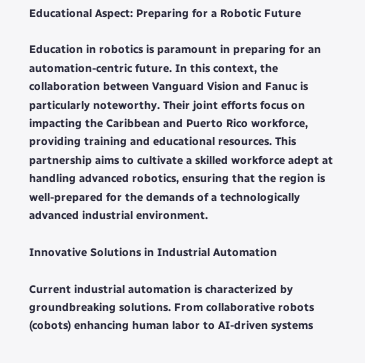Educational Aspect: Preparing for a Robotic Future

Education in robotics is paramount in preparing for an automation-centric future. In this context, the collaboration between Vanguard Vision and Fanuc is particularly noteworthy. Their joint efforts focus on impacting the Caribbean and Puerto Rico workforce, providing training and educational resources. This partnership aims to cultivate a skilled workforce adept at handling advanced robotics, ensuring that the region is well-prepared for the demands of a technologically advanced industrial environment.

Innovative Solutions in Industrial Automation

Current industrial automation is characterized by groundbreaking solutions. From collaborative robots (cobots) enhancing human labor to AI-driven systems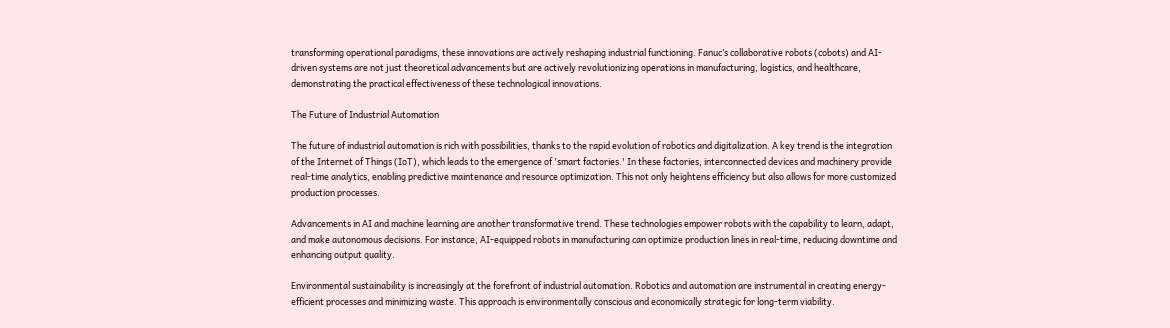transforming operational paradigms, these innovations are actively reshaping industrial functioning. Fanuc’s collaborative robots (cobots) and AI-driven systems are not just theoretical advancements but are actively revolutionizing operations in manufacturing, logistics, and healthcare, demonstrating the practical effectiveness of these technological innovations.

The Future of Industrial Automation

The future of industrial automation is rich with possibilities, thanks to the rapid evolution of robotics and digitalization. A key trend is the integration of the Internet of Things (IoT), which leads to the emergence of 'smart factories.' In these factories, interconnected devices and machinery provide real-time analytics, enabling predictive maintenance and resource optimization. This not only heightens efficiency but also allows for more customized production processes.

Advancements in AI and machine learning are another transformative trend. These technologies empower robots with the capability to learn, adapt, and make autonomous decisions. For instance, AI-equipped robots in manufacturing can optimize production lines in real-time, reducing downtime and enhancing output quality.

Environmental sustainability is increasingly at the forefront of industrial automation. Robotics and automation are instrumental in creating energy-efficient processes and minimizing waste. This approach is environmentally conscious and economically strategic for long-term viability.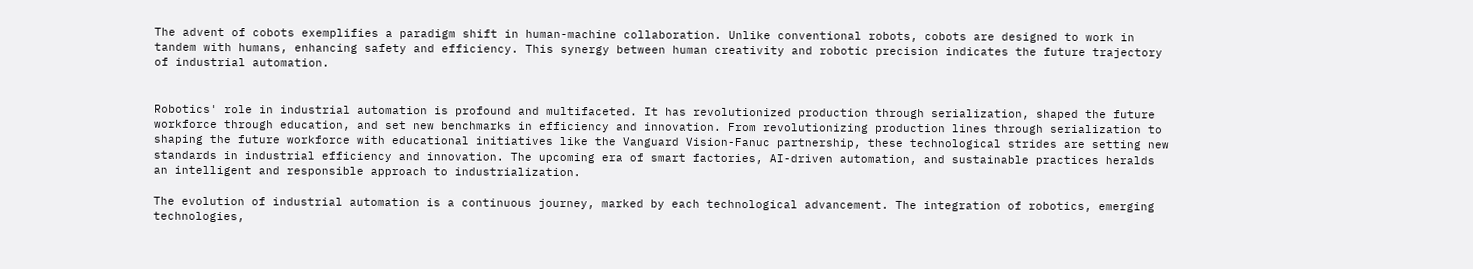The advent of cobots exemplifies a paradigm shift in human-machine collaboration. Unlike conventional robots, cobots are designed to work in tandem with humans, enhancing safety and efficiency. This synergy between human creativity and robotic precision indicates the future trajectory of industrial automation.


Robotics' role in industrial automation is profound and multifaceted. It has revolutionized production through serialization, shaped the future workforce through education, and set new benchmarks in efficiency and innovation. From revolutionizing production lines through serialization to shaping the future workforce with educational initiatives like the Vanguard Vision-Fanuc partnership, these technological strides are setting new standards in industrial efficiency and innovation. The upcoming era of smart factories, AI-driven automation, and sustainable practices heralds an intelligent and responsible approach to industrialization.

The evolution of industrial automation is a continuous journey, marked by each technological advancement. The integration of robotics, emerging technologies,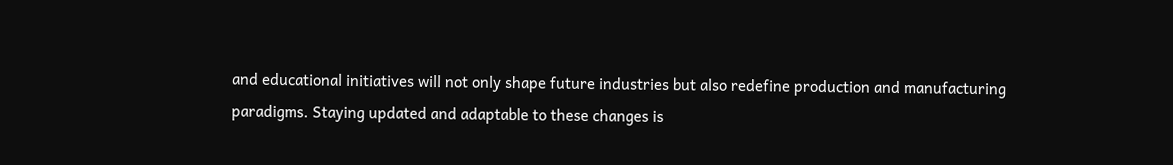and educational initiatives will not only shape future industries but also redefine production and manufacturing paradigms. Staying updated and adaptable to these changes is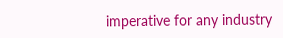imperative for any industry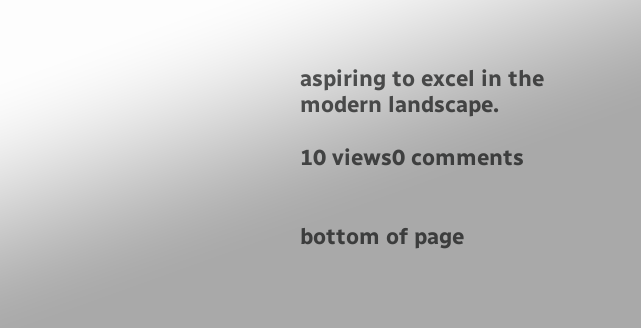aspiring to excel in the modern landscape.

10 views0 comments


bottom of page